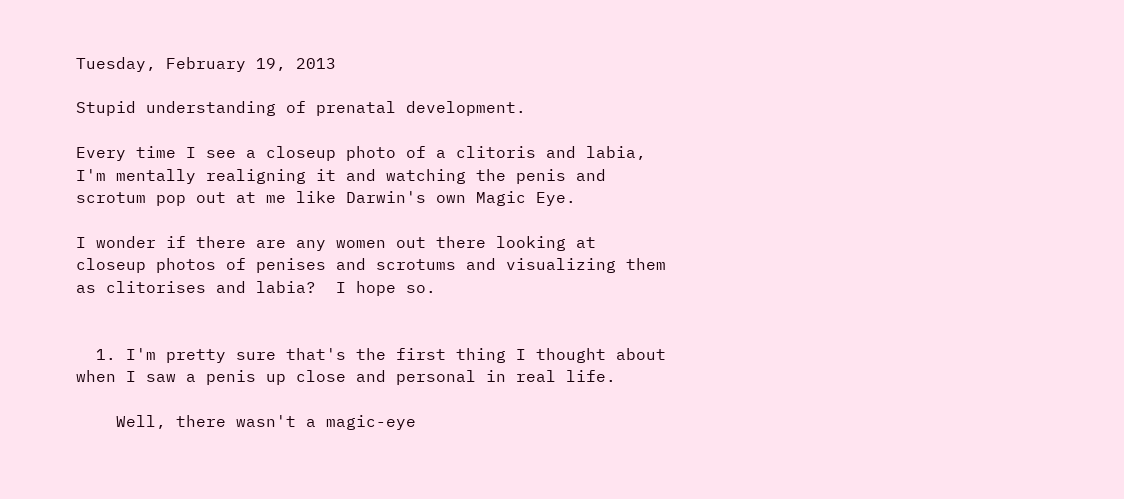Tuesday, February 19, 2013

Stupid understanding of prenatal development.

Every time I see a closeup photo of a clitoris and labia, I'm mentally realigning it and watching the penis and scrotum pop out at me like Darwin's own Magic Eye.

I wonder if there are any women out there looking at closeup photos of penises and scrotums and visualizing them as clitorises and labia?  I hope so.


  1. I'm pretty sure that's the first thing I thought about when I saw a penis up close and personal in real life.

    Well, there wasn't a magic-eye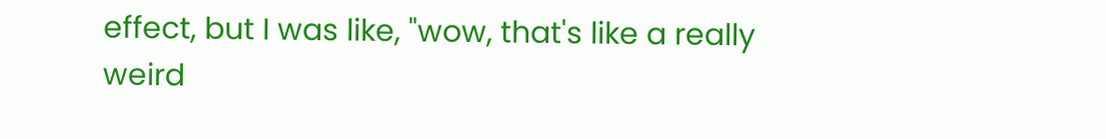effect, but I was like, "wow, that's like a really weird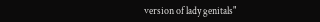version of lady genitals"